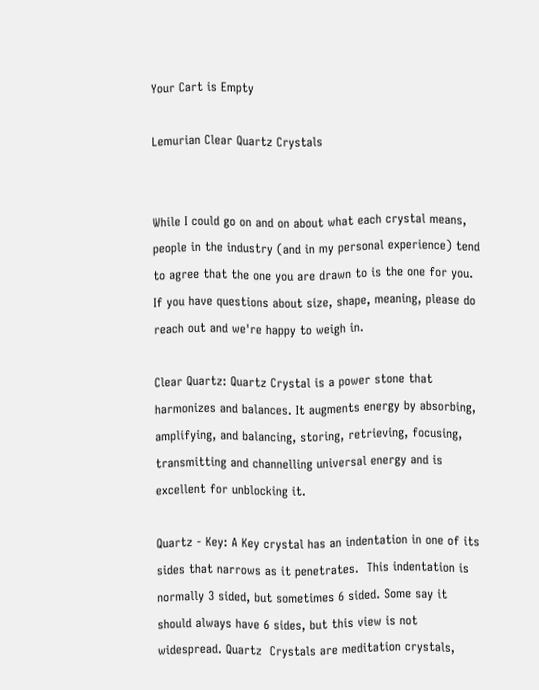Your Cart is Empty

Lemurian Clear Quartz Crystals


While I could go on and on about what each crystal means, people in the industry (and in my personal experience) tend to agree that the one you are drawn to is the one for you. If you have questions about size, shape, meaning, please do reach out and we're happy to weigh in.

Clear Quartz: Quartz Crystal is a power stone that harmonizes and balances. It augments energy by absorbing, amplifying, and balancing, storing, retrieving, focusing, transmitting and channelling universal energy and is excellent for unblocking it.

Quartz - Key: A Key crystal has an indentation in one of its sides that narrows as it penetrates.  This indentation is normally 3 sided, but sometimes 6 sided. Some say it should always have 6 sides, but this view is not widespread. Quartz  Crystals are meditation crystals,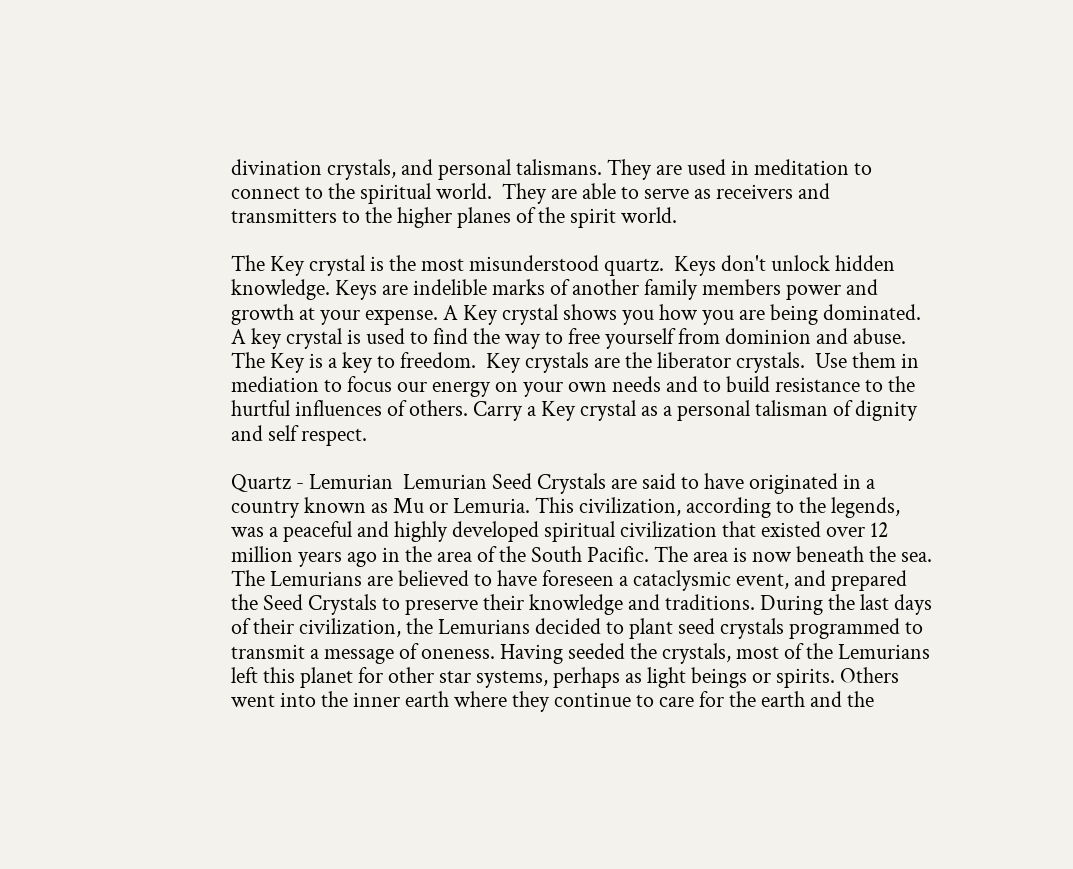divination crystals, and personal talismans. They are used in meditation to connect to the spiritual world.  They are able to serve as receivers and transmitters to the higher planes of the spirit world.

The Key crystal is the most misunderstood quartz.  Keys don't unlock hidden knowledge. Keys are indelible marks of another family members power and growth at your expense. A Key crystal shows you how you are being dominated.  A key crystal is used to find the way to free yourself from dominion and abuse. The Key is a key to freedom.  Key crystals are the liberator crystals.  Use them in mediation to focus our energy on your own needs and to build resistance to the hurtful influences of others. Carry a Key crystal as a personal talisman of dignity and self respect.

Quartz - Lemurian  Lemurian Seed Crystals are said to have originated in a country known as Mu or Lemuria. This civilization, according to the legends, was a peaceful and highly developed spiritual civilization that existed over 12 million years ago in the area of the South Pacific. The area is now beneath the sea. The Lemurians are believed to have foreseen a cataclysmic event, and prepared the Seed Crystals to preserve their knowledge and traditions. During the last days of their civilization, the Lemurians decided to plant seed crystals programmed to transmit a message of oneness. Having seeded the crystals, most of the Lemurians left this planet for other star systems, perhaps as light beings or spirits. Others went into the inner earth where they continue to care for the earth and the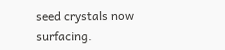seed crystals now surfacing.